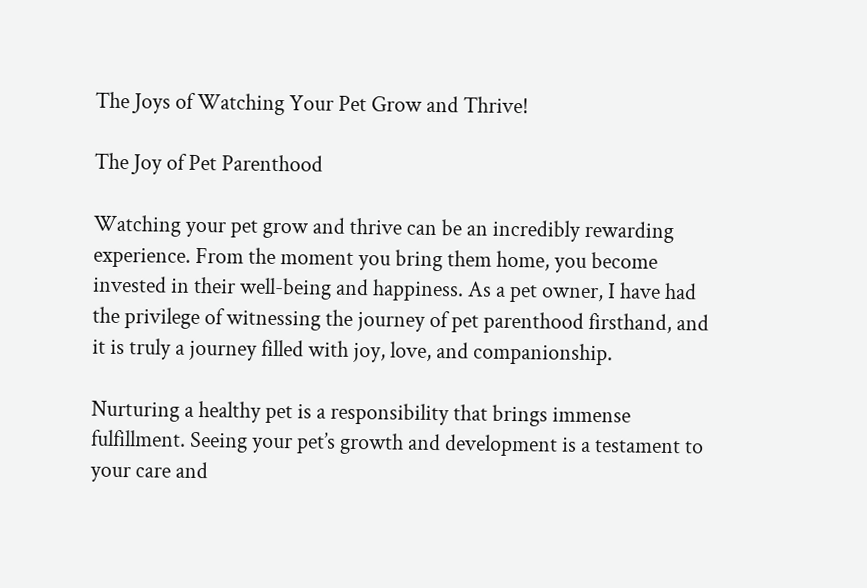The Joys of Watching Your Pet Grow and Thrive!

The Joy of Pet Parenthood

Watching your pet grow and thrive can be an incredibly rewarding experience. From the moment you bring them home, you become invested in their well-being and happiness. As a pet owner, I have had the privilege of witnessing the journey of pet parenthood firsthand, and it is truly a journey filled with joy, love, and companionship.

Nurturing a healthy pet is a responsibility that brings immense fulfillment. Seeing your pet’s growth and development is a testament to your care and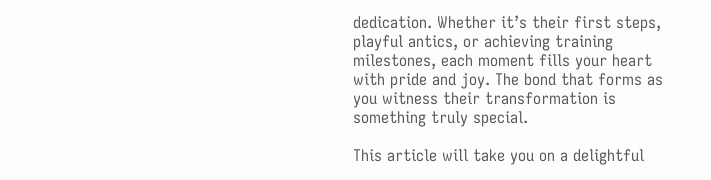dedication. Whether it’s their first steps, playful antics, or achieving training milestones, each moment fills your heart with pride and joy. The bond that forms as you witness their transformation is something truly special.

This article will take you on a delightful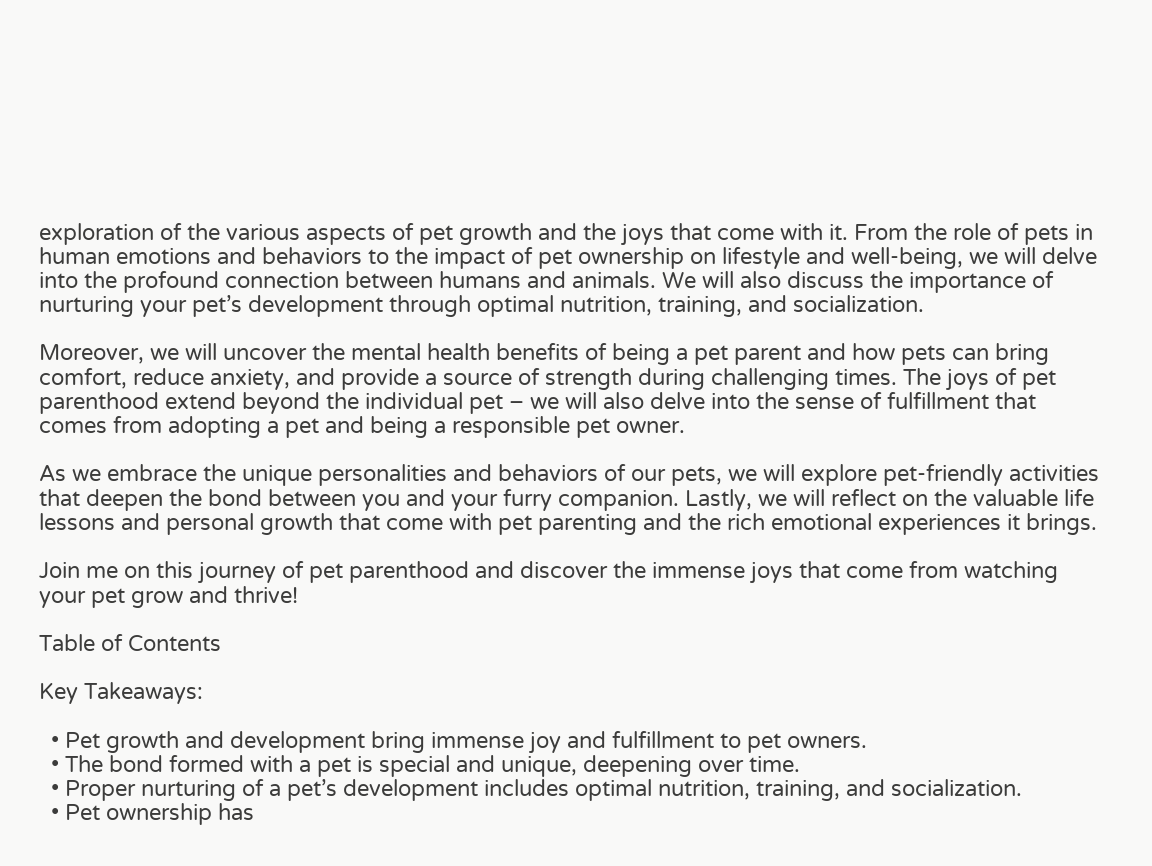exploration of the various aspects of pet growth and the joys that come with it. From the role of pets in human emotions and behaviors to the impact of pet ownership on lifestyle and well-being, we will delve into the profound connection between humans and animals. We will also discuss the importance of nurturing your pet’s development through optimal nutrition, training, and socialization.

Moreover, we will uncover the mental health benefits of being a pet parent and how pets can bring comfort, reduce anxiety, and provide a source of strength during challenging times. The joys of pet parenthood extend beyond the individual pet – we will also delve into the sense of fulfillment that comes from adopting a pet and being a responsible pet owner.

As we embrace the unique personalities and behaviors of our pets, we will explore pet-friendly activities that deepen the bond between you and your furry companion. Lastly, we will reflect on the valuable life lessons and personal growth that come with pet parenting and the rich emotional experiences it brings.

Join me on this journey of pet parenthood and discover the immense joys that come from watching your pet grow and thrive!

Table of Contents

Key Takeaways:

  • Pet growth and development bring immense joy and fulfillment to pet owners.
  • The bond formed with a pet is special and unique, deepening over time.
  • Proper nurturing of a pet’s development includes optimal nutrition, training, and socialization.
  • Pet ownership has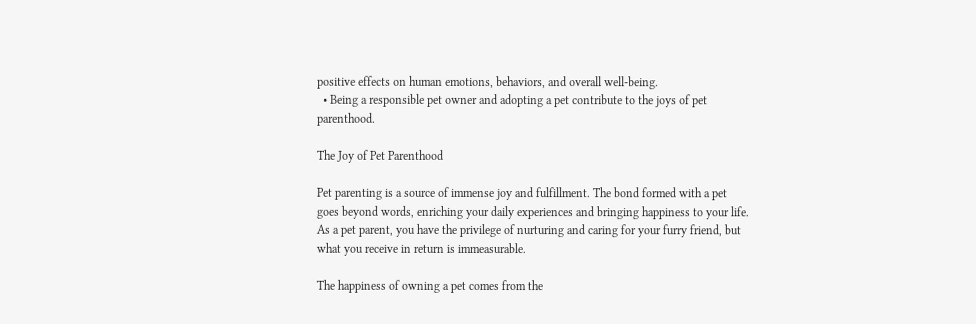positive effects on human emotions, behaviors, and overall well-being.
  • Being a responsible pet owner and adopting a pet contribute to the joys of pet parenthood.

The Joy of Pet Parenthood

Pet parenting is a source of immense joy and fulfillment. The bond formed with a pet goes beyond words, enriching your daily experiences and bringing happiness to your life. As a pet parent, you have the privilege of nurturing and caring for your furry friend, but what you receive in return is immeasurable.

The happiness of owning a pet comes from the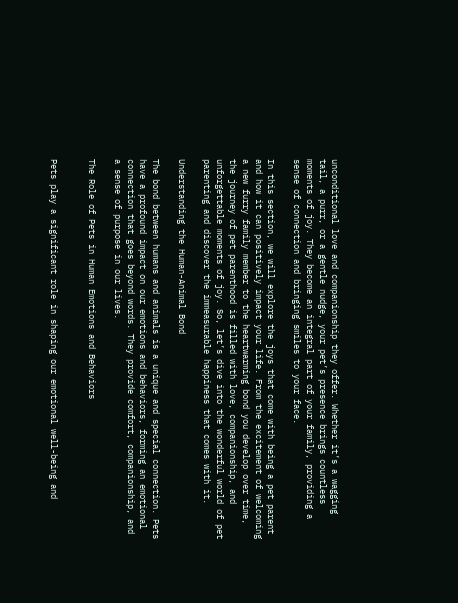unconditional love and companionship they offer. Whether it’s a wagging tail, a purr, or a gentle nudge, your pet’s presence brings countless moments of joy. They become an integral part of your family, providing a sense of connection and bringing smiles to your face.

In this section, we will explore the joys that come with being a pet parent and how it can positively impact your life. From the excitement of welcoming a new furry family member to the heartwarming bond you develop over time, the journey of pet parenthood is filled with love, companionship, and unforgettable moments of joy. So, let’s dive into the wonderful world of pet parenting and discover the immeasurable happiness that comes with it.

Understanding the Human-Animal Bond

The bond between humans and animals is a unique and special connection. Pets have a profound impact on our emotions and behaviors, forming an emotional connection that goes beyond words. They provide comfort, companionship, and a sense of purpose in our lives.

The Role of Pets in Human Emotions and Behaviors


Pets play a significant role in shaping our emotional well-being and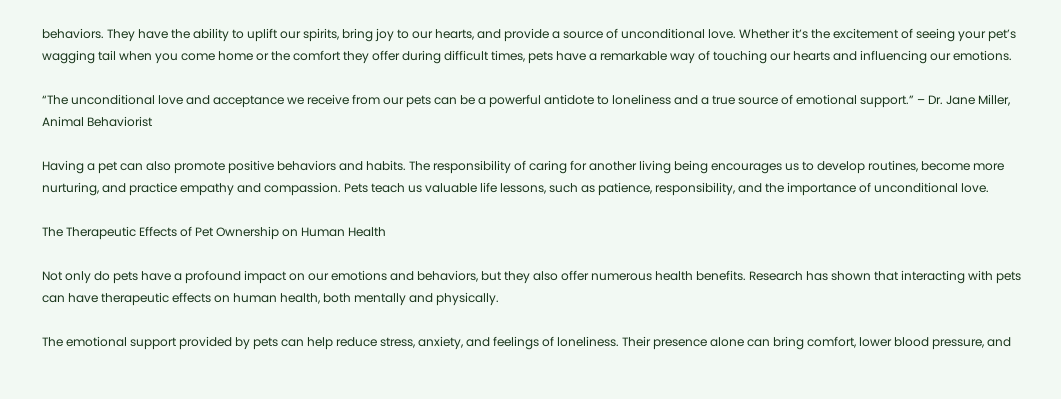behaviors. They have the ability to uplift our spirits, bring joy to our hearts, and provide a source of unconditional love. Whether it’s the excitement of seeing your pet’s wagging tail when you come home or the comfort they offer during difficult times, pets have a remarkable way of touching our hearts and influencing our emotions.

“The unconditional love and acceptance we receive from our pets can be a powerful antidote to loneliness and a true source of emotional support.” – Dr. Jane Miller, Animal Behaviorist

Having a pet can also promote positive behaviors and habits. The responsibility of caring for another living being encourages us to develop routines, become more nurturing, and practice empathy and compassion. Pets teach us valuable life lessons, such as patience, responsibility, and the importance of unconditional love.

The Therapeutic Effects of Pet Ownership on Human Health

Not only do pets have a profound impact on our emotions and behaviors, but they also offer numerous health benefits. Research has shown that interacting with pets can have therapeutic effects on human health, both mentally and physically.

The emotional support provided by pets can help reduce stress, anxiety, and feelings of loneliness. Their presence alone can bring comfort, lower blood pressure, and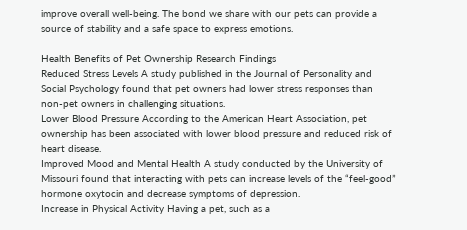improve overall well-being. The bond we share with our pets can provide a source of stability and a safe space to express emotions.

Health Benefits of Pet Ownership Research Findings
Reduced Stress Levels A study published in the Journal of Personality and Social Psychology found that pet owners had lower stress responses than non-pet owners in challenging situations.
Lower Blood Pressure According to the American Heart Association, pet ownership has been associated with lower blood pressure and reduced risk of heart disease.
Improved Mood and Mental Health A study conducted by the University of Missouri found that interacting with pets can increase levels of the “feel-good” hormone oxytocin and decrease symptoms of depression.
Increase in Physical Activity Having a pet, such as a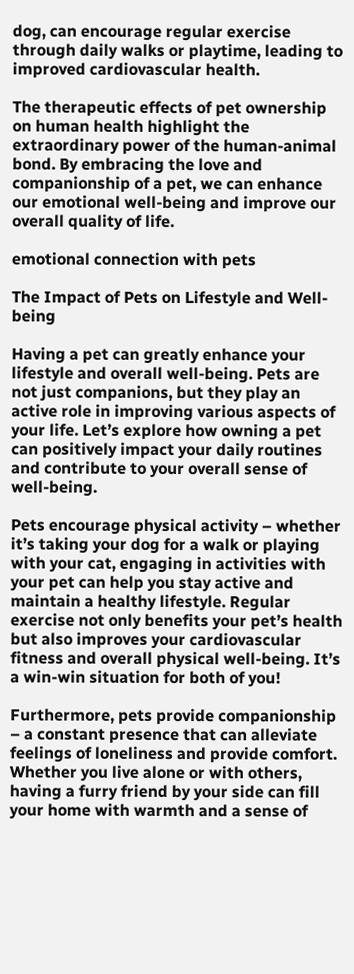dog, can encourage regular exercise through daily walks or playtime, leading to improved cardiovascular health.

The therapeutic effects of pet ownership on human health highlight the extraordinary power of the human-animal bond. By embracing the love and companionship of a pet, we can enhance our emotional well-being and improve our overall quality of life.

emotional connection with pets

The Impact of Pets on Lifestyle and Well-being

Having a pet can greatly enhance your lifestyle and overall well-being. Pets are not just companions, but they play an active role in improving various aspects of your life. Let’s explore how owning a pet can positively impact your daily routines and contribute to your overall sense of well-being.

Pets encourage physical activity – whether it’s taking your dog for a walk or playing with your cat, engaging in activities with your pet can help you stay active and maintain a healthy lifestyle. Regular exercise not only benefits your pet’s health but also improves your cardiovascular fitness and overall physical well-being. It’s a win-win situation for both of you!

Furthermore, pets provide companionship – a constant presence that can alleviate feelings of loneliness and provide comfort. Whether you live alone or with others, having a furry friend by your side can fill your home with warmth and a sense of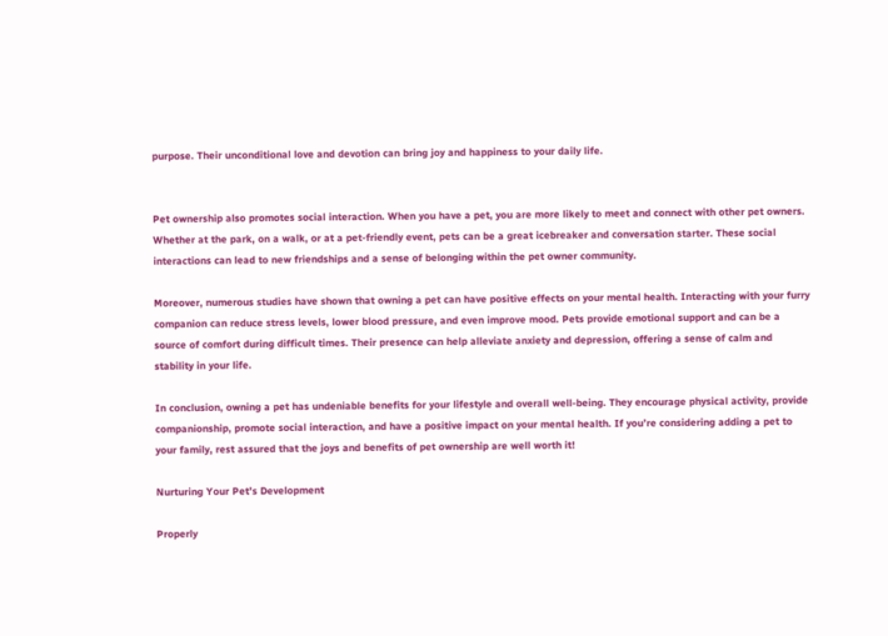purpose. Their unconditional love and devotion can bring joy and happiness to your daily life.


Pet ownership also promotes social interaction. When you have a pet, you are more likely to meet and connect with other pet owners. Whether at the park, on a walk, or at a pet-friendly event, pets can be a great icebreaker and conversation starter. These social interactions can lead to new friendships and a sense of belonging within the pet owner community.

Moreover, numerous studies have shown that owning a pet can have positive effects on your mental health. Interacting with your furry companion can reduce stress levels, lower blood pressure, and even improve mood. Pets provide emotional support and can be a source of comfort during difficult times. Their presence can help alleviate anxiety and depression, offering a sense of calm and stability in your life.

In conclusion, owning a pet has undeniable benefits for your lifestyle and overall well-being. They encourage physical activity, provide companionship, promote social interaction, and have a positive impact on your mental health. If you’re considering adding a pet to your family, rest assured that the joys and benefits of pet ownership are well worth it!

Nurturing Your Pet’s Development

Properly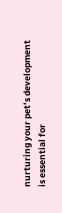nurturing your pet’s development is essential for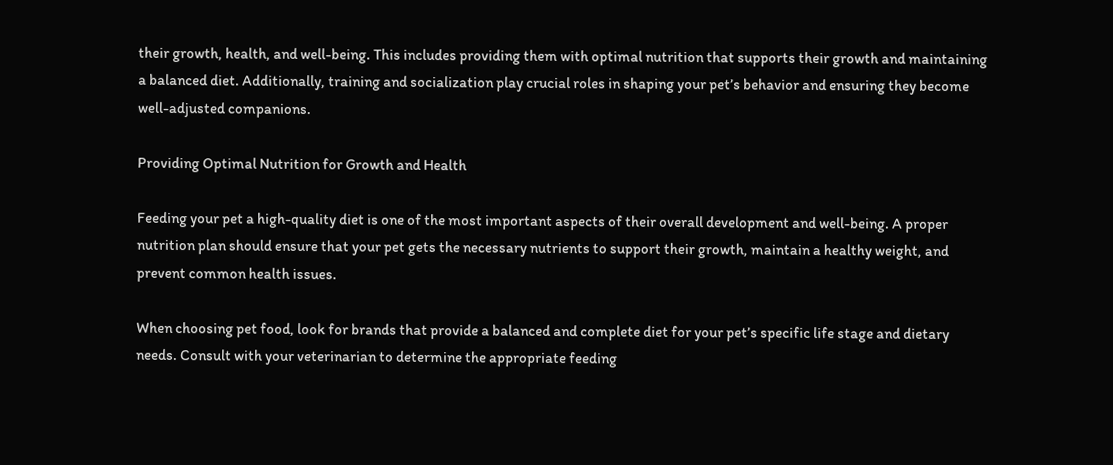their growth, health, and well-being. This includes providing them with optimal nutrition that supports their growth and maintaining a balanced diet. Additionally, training and socialization play crucial roles in shaping your pet’s behavior and ensuring they become well-adjusted companions.

Providing Optimal Nutrition for Growth and Health

Feeding your pet a high-quality diet is one of the most important aspects of their overall development and well-being. A proper nutrition plan should ensure that your pet gets the necessary nutrients to support their growth, maintain a healthy weight, and prevent common health issues.

When choosing pet food, look for brands that provide a balanced and complete diet for your pet’s specific life stage and dietary needs. Consult with your veterinarian to determine the appropriate feeding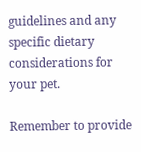guidelines and any specific dietary considerations for your pet.

Remember to provide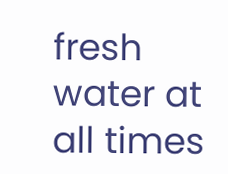fresh water at all times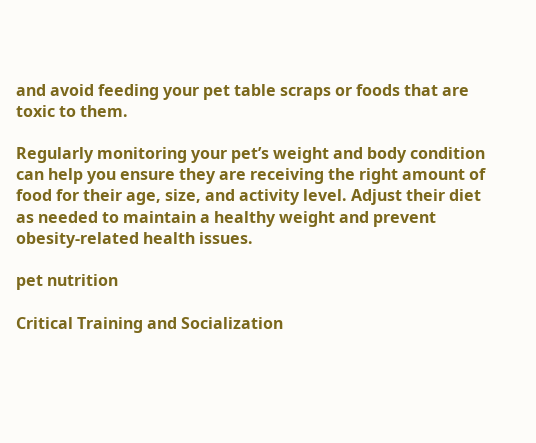and avoid feeding your pet table scraps or foods that are toxic to them.

Regularly monitoring your pet’s weight and body condition can help you ensure they are receiving the right amount of food for their age, size, and activity level. Adjust their diet as needed to maintain a healthy weight and prevent obesity-related health issues.

pet nutrition

Critical Training and Socialization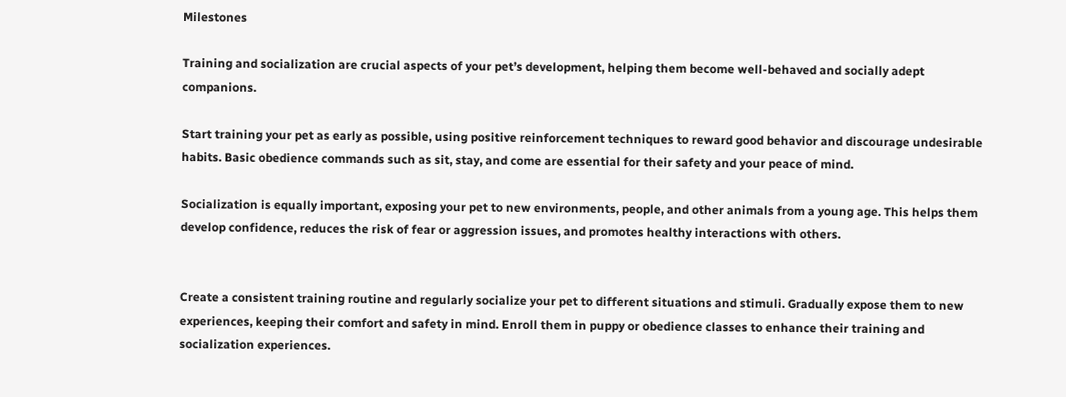Milestones

Training and socialization are crucial aspects of your pet’s development, helping them become well-behaved and socially adept companions.

Start training your pet as early as possible, using positive reinforcement techniques to reward good behavior and discourage undesirable habits. Basic obedience commands such as sit, stay, and come are essential for their safety and your peace of mind.

Socialization is equally important, exposing your pet to new environments, people, and other animals from a young age. This helps them develop confidence, reduces the risk of fear or aggression issues, and promotes healthy interactions with others.


Create a consistent training routine and regularly socialize your pet to different situations and stimuli. Gradually expose them to new experiences, keeping their comfort and safety in mind. Enroll them in puppy or obedience classes to enhance their training and socialization experiences.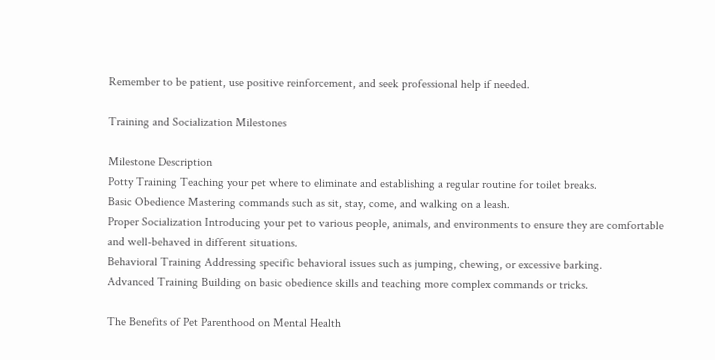Remember to be patient, use positive reinforcement, and seek professional help if needed.

Training and Socialization Milestones

Milestone Description
Potty Training Teaching your pet where to eliminate and establishing a regular routine for toilet breaks.
Basic Obedience Mastering commands such as sit, stay, come, and walking on a leash.
Proper Socialization Introducing your pet to various people, animals, and environments to ensure they are comfortable and well-behaved in different situations.
Behavioral Training Addressing specific behavioral issues such as jumping, chewing, or excessive barking.
Advanced Training Building on basic obedience skills and teaching more complex commands or tricks.

The Benefits of Pet Parenthood on Mental Health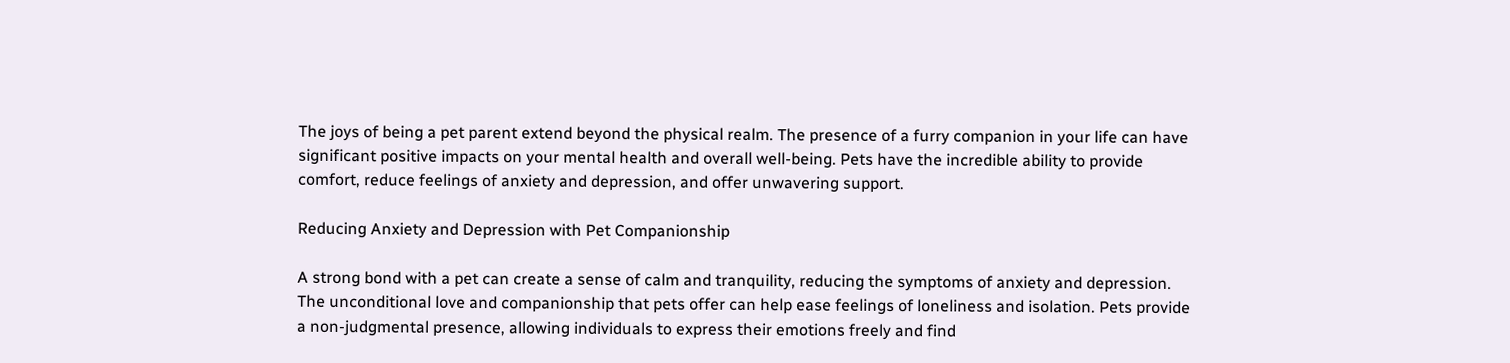The joys of being a pet parent extend beyond the physical realm. The presence of a furry companion in your life can have significant positive impacts on your mental health and overall well-being. Pets have the incredible ability to provide comfort, reduce feelings of anxiety and depression, and offer unwavering support.

Reducing Anxiety and Depression with Pet Companionship

A strong bond with a pet can create a sense of calm and tranquility, reducing the symptoms of anxiety and depression. The unconditional love and companionship that pets offer can help ease feelings of loneliness and isolation. Pets provide a non-judgmental presence, allowing individuals to express their emotions freely and find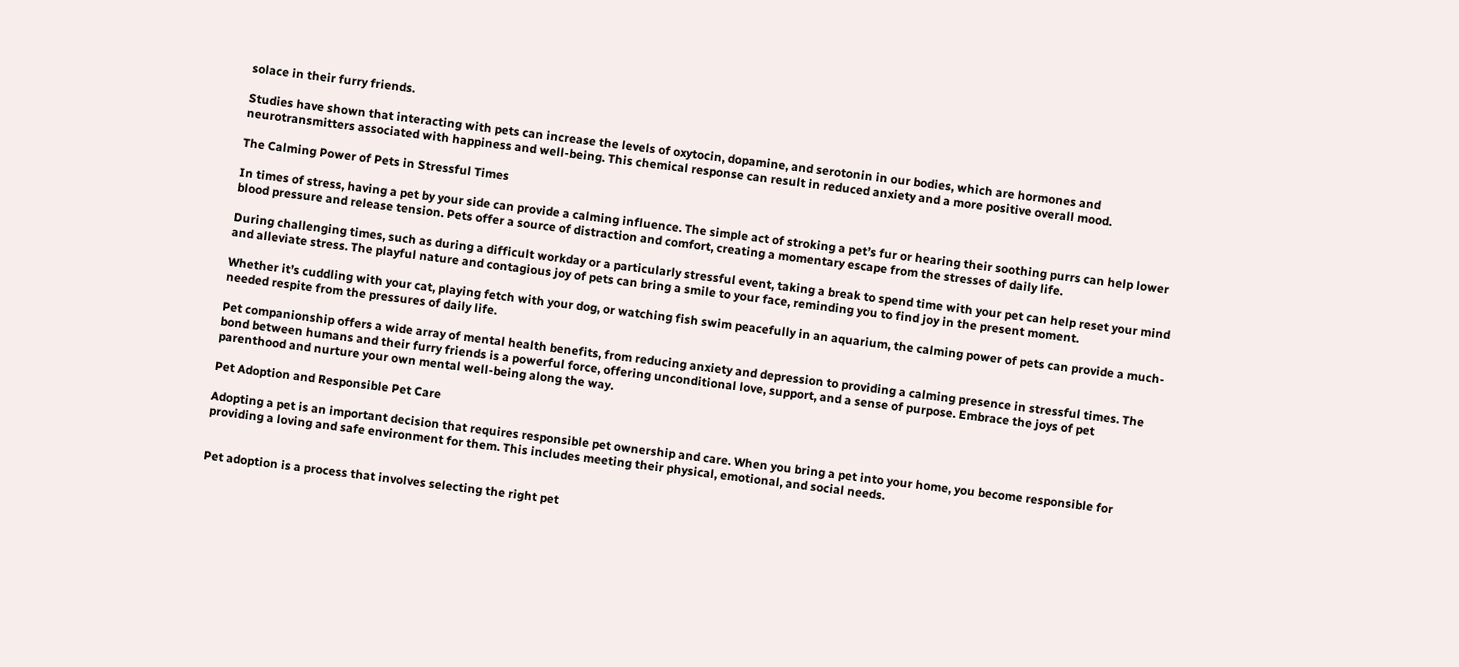solace in their furry friends.

Studies have shown that interacting with pets can increase the levels of oxytocin, dopamine, and serotonin in our bodies, which are hormones and neurotransmitters associated with happiness and well-being. This chemical response can result in reduced anxiety and a more positive overall mood.

The Calming Power of Pets in Stressful Times

In times of stress, having a pet by your side can provide a calming influence. The simple act of stroking a pet’s fur or hearing their soothing purrs can help lower blood pressure and release tension. Pets offer a source of distraction and comfort, creating a momentary escape from the stresses of daily life.

During challenging times, such as during a difficult workday or a particularly stressful event, taking a break to spend time with your pet can help reset your mind and alleviate stress. The playful nature and contagious joy of pets can bring a smile to your face, reminding you to find joy in the present moment.

Whether it’s cuddling with your cat, playing fetch with your dog, or watching fish swim peacefully in an aquarium, the calming power of pets can provide a much-needed respite from the pressures of daily life.

Pet companionship offers a wide array of mental health benefits, from reducing anxiety and depression to providing a calming presence in stressful times. The bond between humans and their furry friends is a powerful force, offering unconditional love, support, and a sense of purpose. Embrace the joys of pet parenthood and nurture your own mental well-being along the way.

Pet Adoption and Responsible Pet Care

Adopting a pet is an important decision that requires responsible pet ownership and care. When you bring a pet into your home, you become responsible for providing a loving and safe environment for them. This includes meeting their physical, emotional, and social needs.


Pet adoption is a process that involves selecting the right pet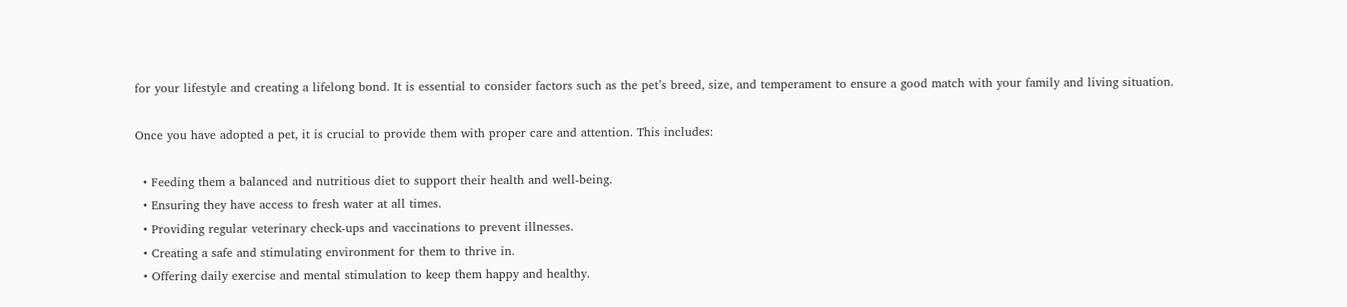for your lifestyle and creating a lifelong bond. It is essential to consider factors such as the pet’s breed, size, and temperament to ensure a good match with your family and living situation.

Once you have adopted a pet, it is crucial to provide them with proper care and attention. This includes:

  • Feeding them a balanced and nutritious diet to support their health and well-being.
  • Ensuring they have access to fresh water at all times.
  • Providing regular veterinary check-ups and vaccinations to prevent illnesses.
  • Creating a safe and stimulating environment for them to thrive in.
  • Offering daily exercise and mental stimulation to keep them happy and healthy.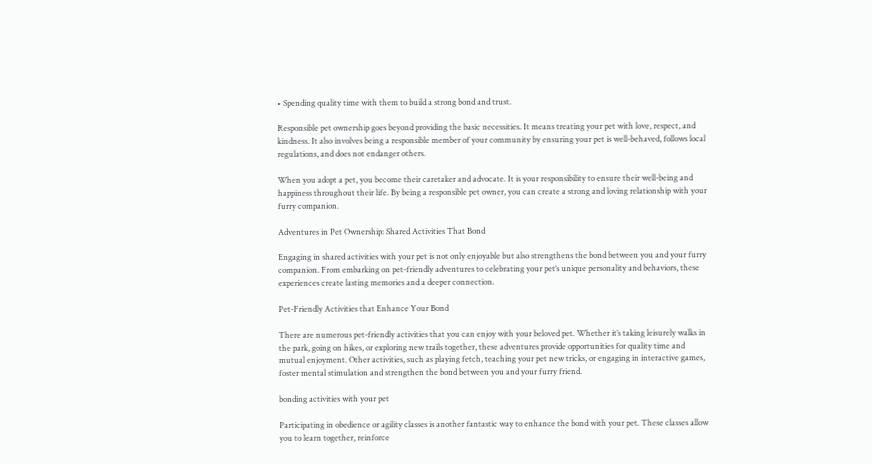• Spending quality time with them to build a strong bond and trust.

Responsible pet ownership goes beyond providing the basic necessities. It means treating your pet with love, respect, and kindness. It also involves being a responsible member of your community by ensuring your pet is well-behaved, follows local regulations, and does not endanger others.

When you adopt a pet, you become their caretaker and advocate. It is your responsibility to ensure their well-being and happiness throughout their life. By being a responsible pet owner, you can create a strong and loving relationship with your furry companion.

Adventures in Pet Ownership: Shared Activities That Bond

Engaging in shared activities with your pet is not only enjoyable but also strengthens the bond between you and your furry companion. From embarking on pet-friendly adventures to celebrating your pet’s unique personality and behaviors, these experiences create lasting memories and a deeper connection.

Pet-Friendly Activities that Enhance Your Bond

There are numerous pet-friendly activities that you can enjoy with your beloved pet. Whether it’s taking leisurely walks in the park, going on hikes, or exploring new trails together, these adventures provide opportunities for quality time and mutual enjoyment. Other activities, such as playing fetch, teaching your pet new tricks, or engaging in interactive games, foster mental stimulation and strengthen the bond between you and your furry friend.

bonding activities with your pet

Participating in obedience or agility classes is another fantastic way to enhance the bond with your pet. These classes allow you to learn together, reinforce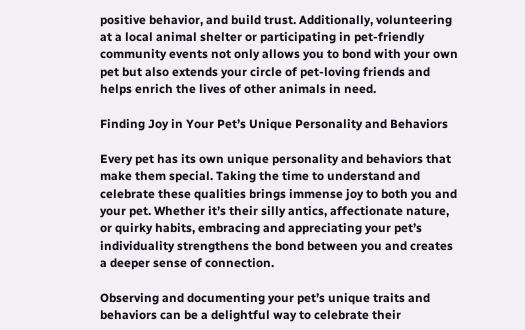positive behavior, and build trust. Additionally, volunteering at a local animal shelter or participating in pet-friendly community events not only allows you to bond with your own pet but also extends your circle of pet-loving friends and helps enrich the lives of other animals in need.

Finding Joy in Your Pet’s Unique Personality and Behaviors

Every pet has its own unique personality and behaviors that make them special. Taking the time to understand and celebrate these qualities brings immense joy to both you and your pet. Whether it’s their silly antics, affectionate nature, or quirky habits, embracing and appreciating your pet’s individuality strengthens the bond between you and creates a deeper sense of connection.

Observing and documenting your pet’s unique traits and behaviors can be a delightful way to celebrate their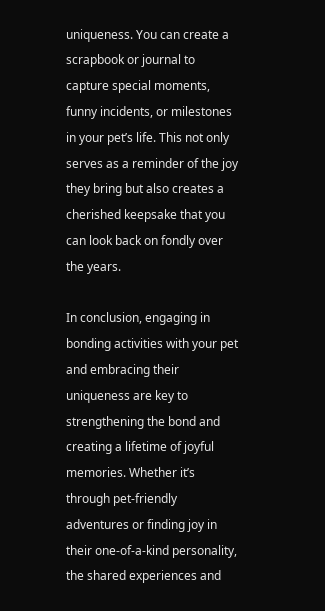uniqueness. You can create a scrapbook or journal to capture special moments, funny incidents, or milestones in your pet’s life. This not only serves as a reminder of the joy they bring but also creates a cherished keepsake that you can look back on fondly over the years.

In conclusion, engaging in bonding activities with your pet and embracing their uniqueness are key to strengthening the bond and creating a lifetime of joyful memories. Whether it’s through pet-friendly adventures or finding joy in their one-of-a-kind personality, the shared experiences and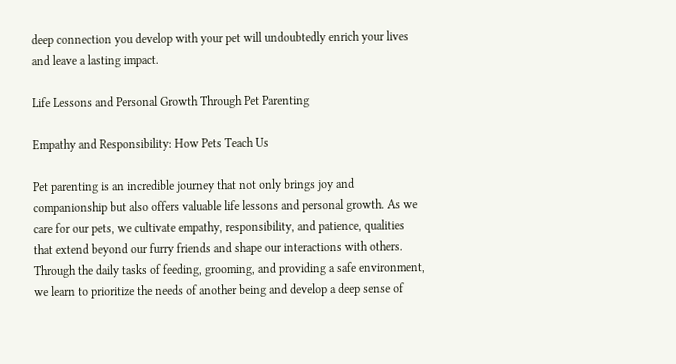deep connection you develop with your pet will undoubtedly enrich your lives and leave a lasting impact.

Life Lessons and Personal Growth Through Pet Parenting

Empathy and Responsibility: How Pets Teach Us

Pet parenting is an incredible journey that not only brings joy and companionship but also offers valuable life lessons and personal growth. As we care for our pets, we cultivate empathy, responsibility, and patience, qualities that extend beyond our furry friends and shape our interactions with others. Through the daily tasks of feeding, grooming, and providing a safe environment, we learn to prioritize the needs of another being and develop a deep sense of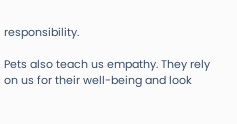responsibility.

Pets also teach us empathy. They rely on us for their well-being and look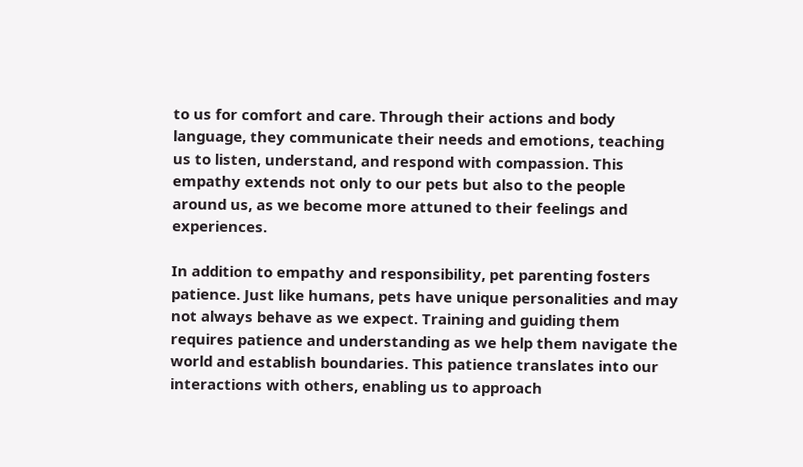to us for comfort and care. Through their actions and body language, they communicate their needs and emotions, teaching us to listen, understand, and respond with compassion. This empathy extends not only to our pets but also to the people around us, as we become more attuned to their feelings and experiences.

In addition to empathy and responsibility, pet parenting fosters patience. Just like humans, pets have unique personalities and may not always behave as we expect. Training and guiding them requires patience and understanding as we help them navigate the world and establish boundaries. This patience translates into our interactions with others, enabling us to approach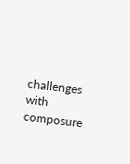challenges with composure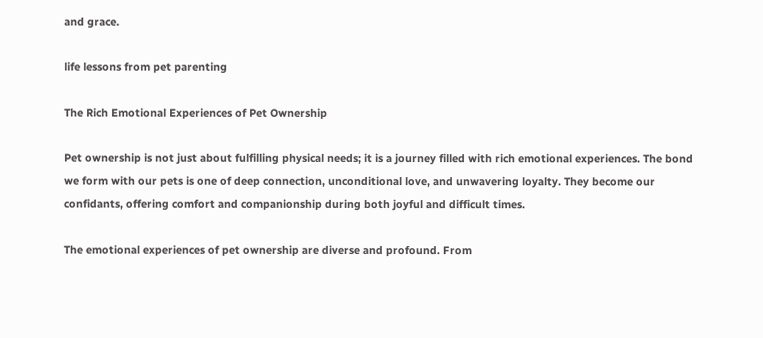and grace.

life lessons from pet parenting

The Rich Emotional Experiences of Pet Ownership

Pet ownership is not just about fulfilling physical needs; it is a journey filled with rich emotional experiences. The bond we form with our pets is one of deep connection, unconditional love, and unwavering loyalty. They become our confidants, offering comfort and companionship during both joyful and difficult times.

The emotional experiences of pet ownership are diverse and profound. From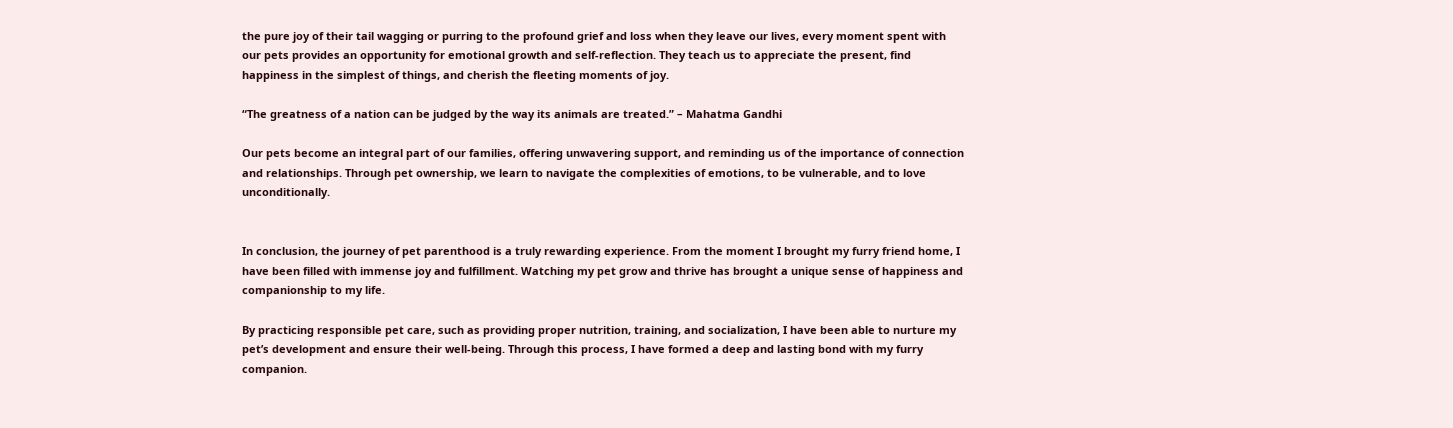the pure joy of their tail wagging or purring to the profound grief and loss when they leave our lives, every moment spent with our pets provides an opportunity for emotional growth and self-reflection. They teach us to appreciate the present, find happiness in the simplest of things, and cherish the fleeting moments of joy.

“The greatness of a nation can be judged by the way its animals are treated.” – Mahatma Gandhi

Our pets become an integral part of our families, offering unwavering support, and reminding us of the importance of connection and relationships. Through pet ownership, we learn to navigate the complexities of emotions, to be vulnerable, and to love unconditionally.


In conclusion, the journey of pet parenthood is a truly rewarding experience. From the moment I brought my furry friend home, I have been filled with immense joy and fulfillment. Watching my pet grow and thrive has brought a unique sense of happiness and companionship to my life.

By practicing responsible pet care, such as providing proper nutrition, training, and socialization, I have been able to nurture my pet’s development and ensure their well-being. Through this process, I have formed a deep and lasting bond with my furry companion.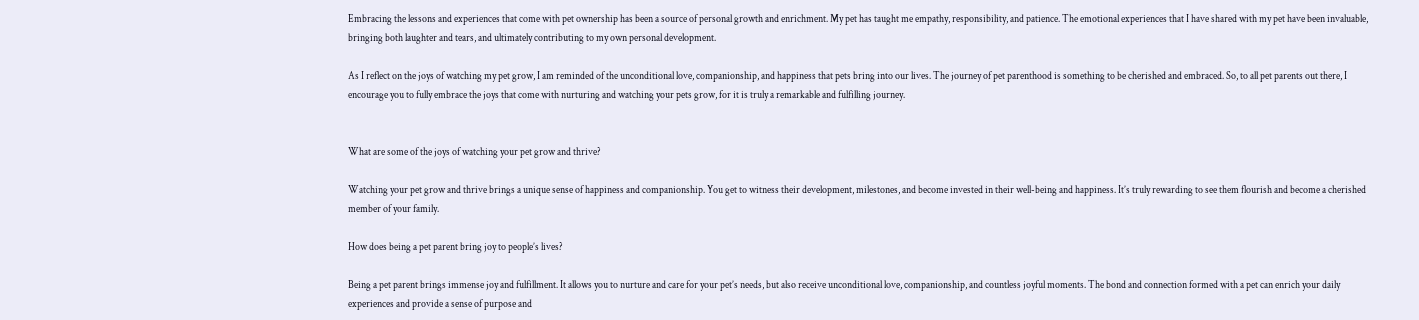Embracing the lessons and experiences that come with pet ownership has been a source of personal growth and enrichment. My pet has taught me empathy, responsibility, and patience. The emotional experiences that I have shared with my pet have been invaluable, bringing both laughter and tears, and ultimately contributing to my own personal development.

As I reflect on the joys of watching my pet grow, I am reminded of the unconditional love, companionship, and happiness that pets bring into our lives. The journey of pet parenthood is something to be cherished and embraced. So, to all pet parents out there, I encourage you to fully embrace the joys that come with nurturing and watching your pets grow, for it is truly a remarkable and fulfilling journey.


What are some of the joys of watching your pet grow and thrive?

Watching your pet grow and thrive brings a unique sense of happiness and companionship. You get to witness their development, milestones, and become invested in their well-being and happiness. It’s truly rewarding to see them flourish and become a cherished member of your family.

How does being a pet parent bring joy to people’s lives?

Being a pet parent brings immense joy and fulfillment. It allows you to nurture and care for your pet’s needs, but also receive unconditional love, companionship, and countless joyful moments. The bond and connection formed with a pet can enrich your daily experiences and provide a sense of purpose and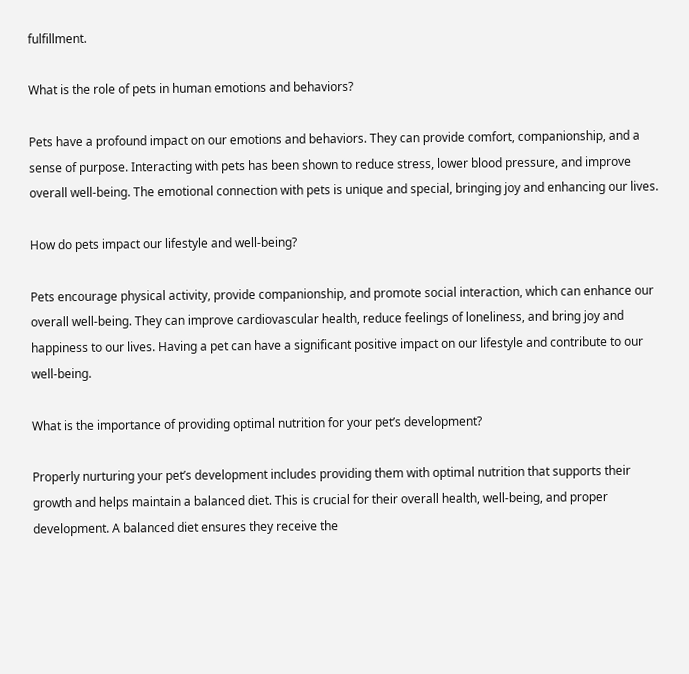fulfillment.

What is the role of pets in human emotions and behaviors?

Pets have a profound impact on our emotions and behaviors. They can provide comfort, companionship, and a sense of purpose. Interacting with pets has been shown to reduce stress, lower blood pressure, and improve overall well-being. The emotional connection with pets is unique and special, bringing joy and enhancing our lives.

How do pets impact our lifestyle and well-being?

Pets encourage physical activity, provide companionship, and promote social interaction, which can enhance our overall well-being. They can improve cardiovascular health, reduce feelings of loneliness, and bring joy and happiness to our lives. Having a pet can have a significant positive impact on our lifestyle and contribute to our well-being.

What is the importance of providing optimal nutrition for your pet’s development?

Properly nurturing your pet’s development includes providing them with optimal nutrition that supports their growth and helps maintain a balanced diet. This is crucial for their overall health, well-being, and proper development. A balanced diet ensures they receive the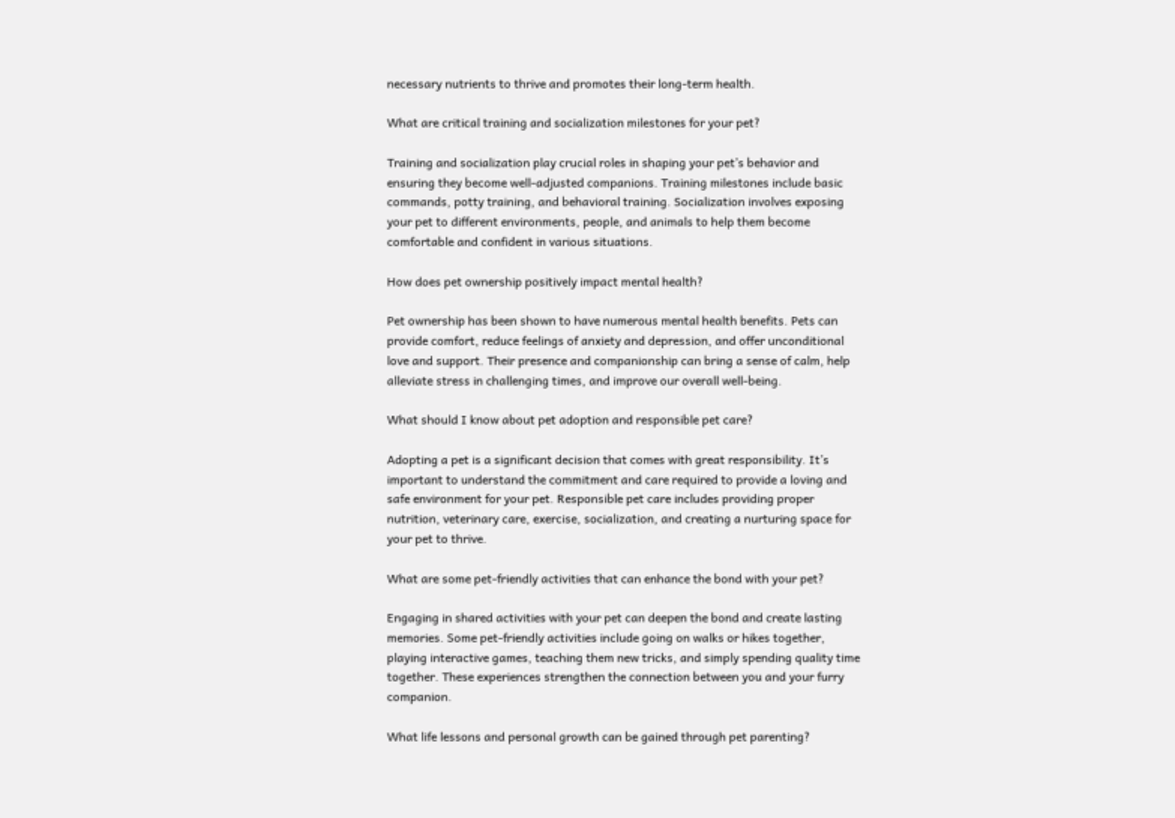necessary nutrients to thrive and promotes their long-term health.

What are critical training and socialization milestones for your pet?

Training and socialization play crucial roles in shaping your pet’s behavior and ensuring they become well-adjusted companions. Training milestones include basic commands, potty training, and behavioral training. Socialization involves exposing your pet to different environments, people, and animals to help them become comfortable and confident in various situations.

How does pet ownership positively impact mental health?

Pet ownership has been shown to have numerous mental health benefits. Pets can provide comfort, reduce feelings of anxiety and depression, and offer unconditional love and support. Their presence and companionship can bring a sense of calm, help alleviate stress in challenging times, and improve our overall well-being.

What should I know about pet adoption and responsible pet care?

Adopting a pet is a significant decision that comes with great responsibility. It’s important to understand the commitment and care required to provide a loving and safe environment for your pet. Responsible pet care includes providing proper nutrition, veterinary care, exercise, socialization, and creating a nurturing space for your pet to thrive.

What are some pet-friendly activities that can enhance the bond with your pet?

Engaging in shared activities with your pet can deepen the bond and create lasting memories. Some pet-friendly activities include going on walks or hikes together, playing interactive games, teaching them new tricks, and simply spending quality time together. These experiences strengthen the connection between you and your furry companion.

What life lessons and personal growth can be gained through pet parenting?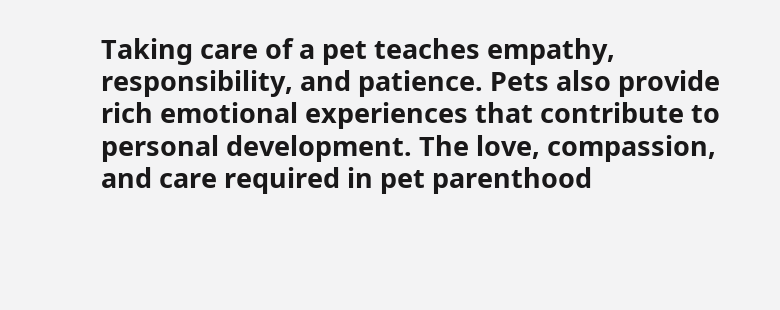Taking care of a pet teaches empathy, responsibility, and patience. Pets also provide rich emotional experiences that contribute to personal development. The love, compassion, and care required in pet parenthood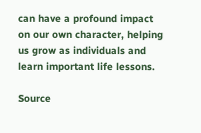can have a profound impact on our own character, helping us grow as individuals and learn important life lessons.

Source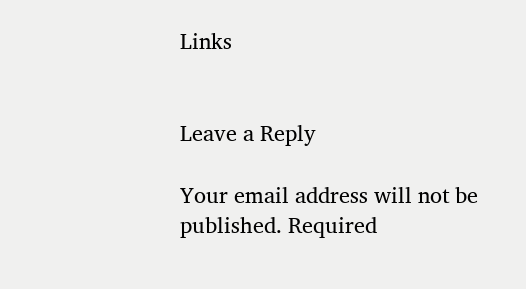Links


Leave a Reply

Your email address will not be published. Required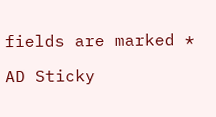fields are marked *

AD Sticky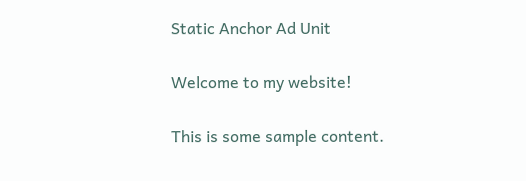Static Anchor Ad Unit

Welcome to my website!

This is some sample content.